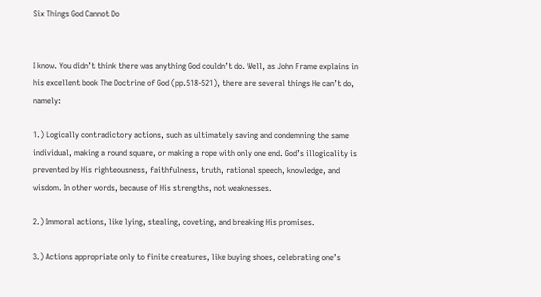Six Things God Cannot Do


I know. You didn’t think there was anything God couldn’t do. Well, as John Frame explains in his excellent book The Doctrine of God (pp.518-521), there are several things He can’t do, namely:

1.) Logically contradictory actions, such as ultimately saving and condemning the same individual, making a round square, or making a rope with only one end. God’s illogicality is prevented by His righteousness, faithfulness, truth, rational speech, knowledge, and wisdom. In other words, because of His strengths, not weaknesses.

2.) Immoral actions, like lying, stealing, coveting, and breaking His promises.

3.) Actions appropriate only to finite creatures, like buying shoes, celebrating one’s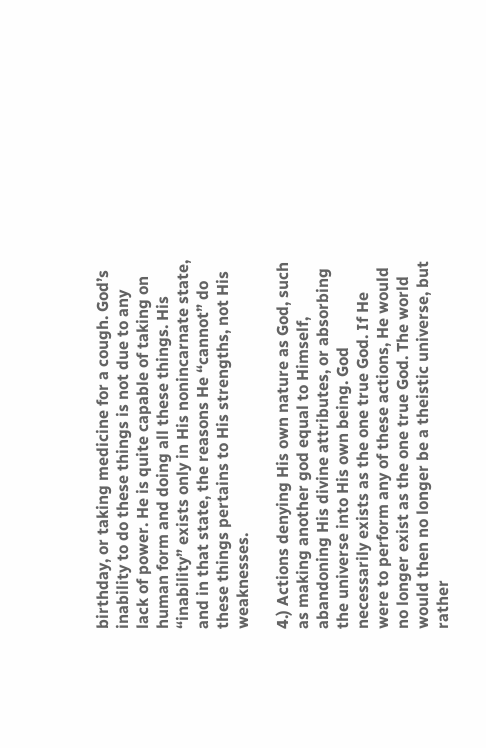birthday, or taking medicine for a cough. God’s inability to do these things is not due to any lack of power. He is quite capable of taking on human form and doing all these things. His “inability” exists only in His nonincarnate state, and in that state, the reasons He “cannot” do these things pertains to His strengths, not His weaknesses.

4.) Actions denying His own nature as God, such as making another god equal to Himself, abandoning His divine attributes, or absorbing the universe into His own being. God necessarily exists as the one true God. If He were to perform any of these actions, He would no longer exist as the one true God. The world would then no longer be a theistic universe, but rather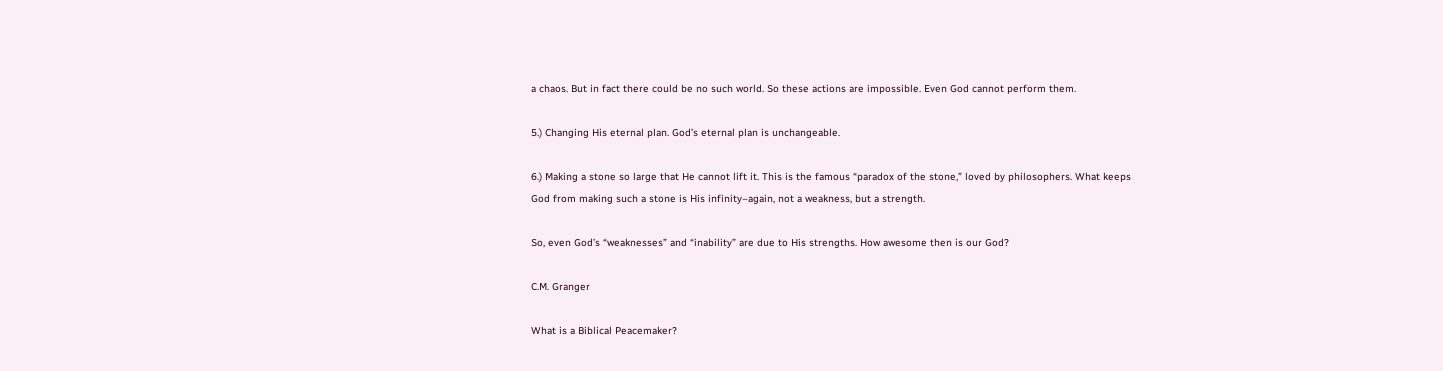a chaos. But in fact there could be no such world. So these actions are impossible. Even God cannot perform them.

5.) Changing His eternal plan. God’s eternal plan is unchangeable.

6.) Making a stone so large that He cannot lift it. This is the famous “paradox of the stone,” loved by philosophers. What keeps God from making such a stone is His infinity–again, not a weakness, but a strength.

So, even God’s “weaknesses” and “inability” are due to His strengths. How awesome then is our God?

C.M. Granger

What is a Biblical Peacemaker?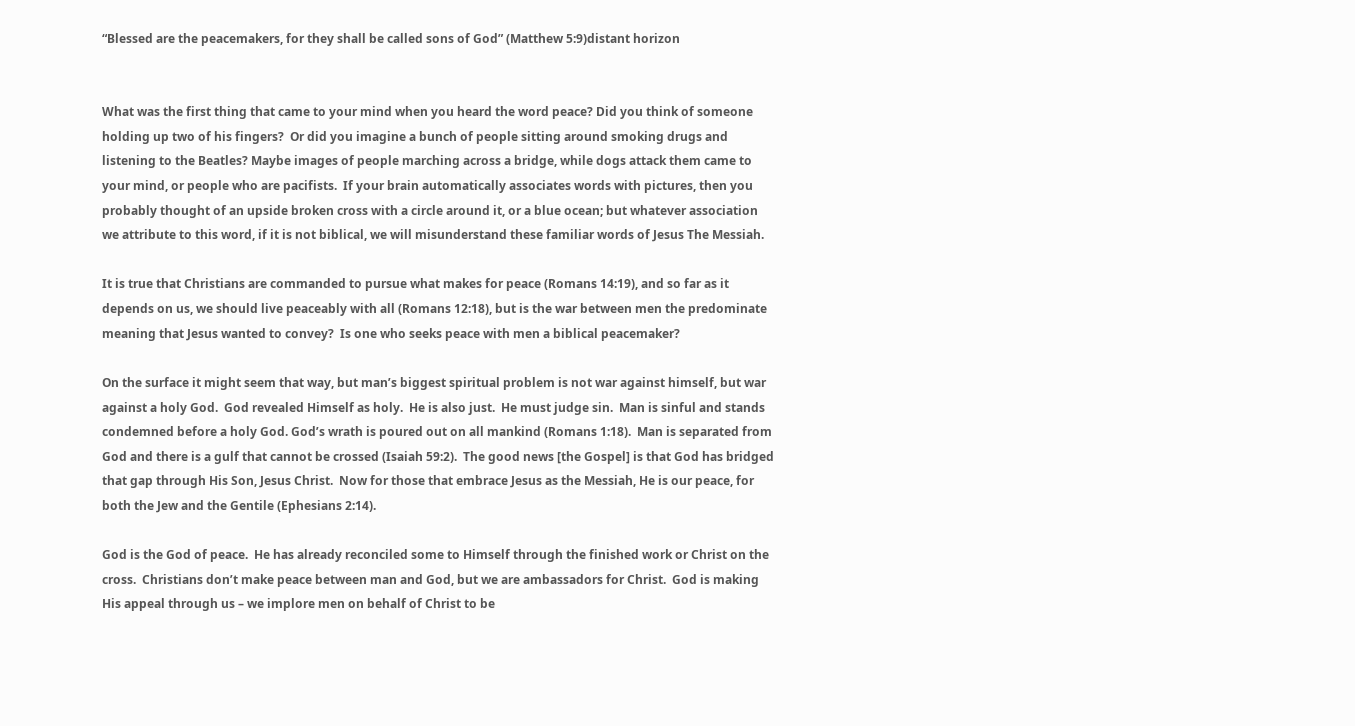“Blessed are the peacemakers, for they shall be called sons of God” (Matthew 5:9)distant horizon


What was the first thing that came to your mind when you heard the word peace? Did you think of someone holding up two of his fingers?  Or did you imagine a bunch of people sitting around smoking drugs and listening to the Beatles? Maybe images of people marching across a bridge, while dogs attack them came to your mind, or people who are pacifists.  If your brain automatically associates words with pictures, then you probably thought of an upside broken cross with a circle around it, or a blue ocean; but whatever association we attribute to this word, if it is not biblical, we will misunderstand these familiar words of Jesus The Messiah.

It is true that Christians are commanded to pursue what makes for peace (Romans 14:19), and so far as it depends on us, we should live peaceably with all (Romans 12:18), but is the war between men the predominate meaning that Jesus wanted to convey?  Is one who seeks peace with men a biblical peacemaker?

On the surface it might seem that way, but man’s biggest spiritual problem is not war against himself, but war against a holy God.  God revealed Himself as holy.  He is also just.  He must judge sin.  Man is sinful and stands condemned before a holy God. God’s wrath is poured out on all mankind (Romans 1:18).  Man is separated from God and there is a gulf that cannot be crossed (Isaiah 59:2).  The good news [the Gospel] is that God has bridged that gap through His Son, Jesus Christ.  Now for those that embrace Jesus as the Messiah, He is our peace, for both the Jew and the Gentile (Ephesians 2:14).

God is the God of peace.  He has already reconciled some to Himself through the finished work or Christ on the cross.  Christians don’t make peace between man and God, but we are ambassadors for Christ.  God is making His appeal through us – we implore men on behalf of Christ to be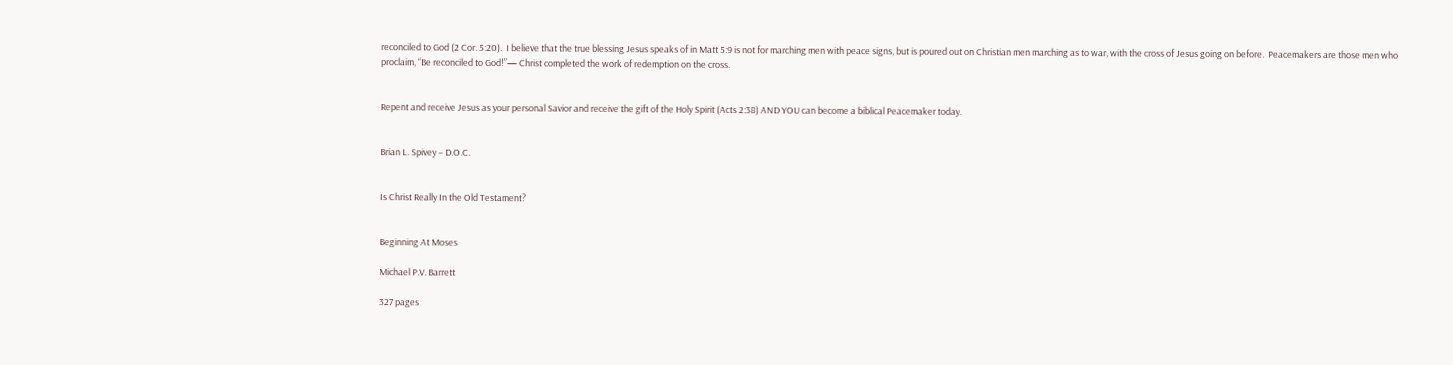reconciled to God (2 Cor. 5:20).  I believe that the true blessing Jesus speaks of in Matt 5:9 is not for marching men with peace signs, but is poured out on Christian men marching as to war, with the cross of Jesus going on before.  Peacemakers are those men who proclaim, “Be reconciled to God!”— Christ completed the work of redemption on the cross.


Repent and receive Jesus as your personal Savior and receive the gift of the Holy Spirit (Acts 2:38) AND YOU can become a biblical Peacemaker today.


Brian L. Spivey – D.O.C.


Is Christ Really In the Old Testament?


Beginning At Moses

Michael P.V. Barrett

327 pages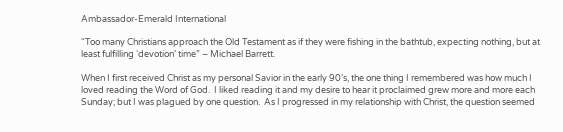Ambassador-Emerald International

“Too many Christians approach the Old Testament as if they were fishing in the bathtub, expecting nothing, but at least fulfilling ‘devotion’ time” – Michael Barrett.

When I first received Christ as my personal Savior in the early 90’s, the one thing I remembered was how much I loved reading the Word of God.  I liked reading it and my desire to hear it proclaimed grew more and more each Sunday; but I was plagued by one question.  As I progressed in my relationship with Christ, the question seemed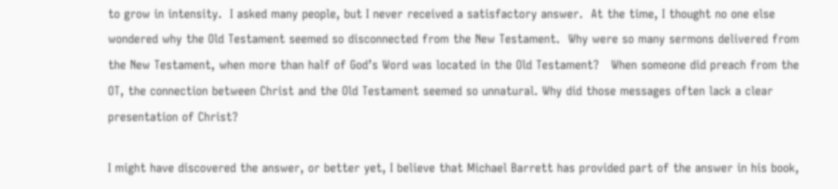to grow in intensity.  I asked many people, but I never received a satisfactory answer.  At the time, I thought no one else wondered why the Old Testament seemed so disconnected from the New Testament.  Why were so many sermons delivered from the New Testament, when more than half of God’s Word was located in the Old Testament?   When someone did preach from the OT, the connection between Christ and the Old Testament seemed so unnatural. Why did those messages often lack a clear presentation of Christ?

I might have discovered the answer, or better yet, I believe that Michael Barrett has provided part of the answer in his book,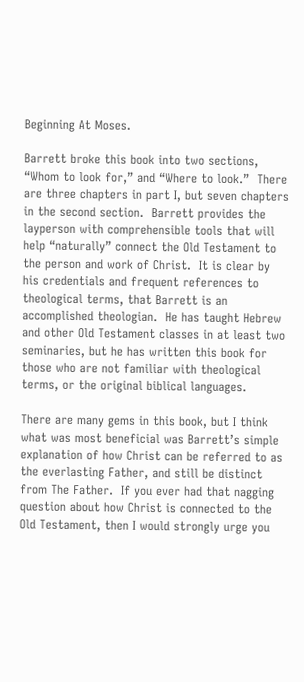Beginning At Moses.

Barrett broke this book into two sections, “Whom to look for,” and “Where to look.”  There are three chapters in part I, but seven chapters in the second section.  Barrett provides the layperson with comprehensible tools that will help “naturally” connect the Old Testament to the person and work of Christ.  It is clear by his credentials and frequent references to theological terms, that Barrett is an accomplished theologian.  He has taught Hebrew and other Old Testament classes in at least two seminaries, but he has written this book for those who are not familiar with theological terms, or the original biblical languages.

There are many gems in this book, but I think what was most beneficial was Barrett’s simple explanation of how Christ can be referred to as the everlasting Father, and still be distinct from The Father.  If you ever had that nagging question about how Christ is connected to the Old Testament, then I would strongly urge you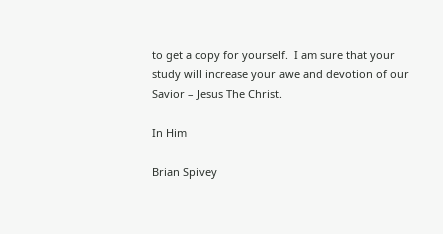to get a copy for yourself.  I am sure that your study will increase your awe and devotion of our Savior – Jesus The Christ.

In Him

Brian Spivey